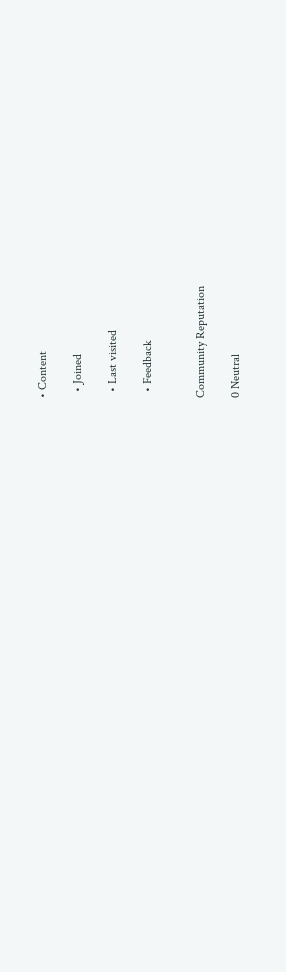• Content

  • Joined

  • Last visited

  • Feedback


Community Reputation

0 Neutral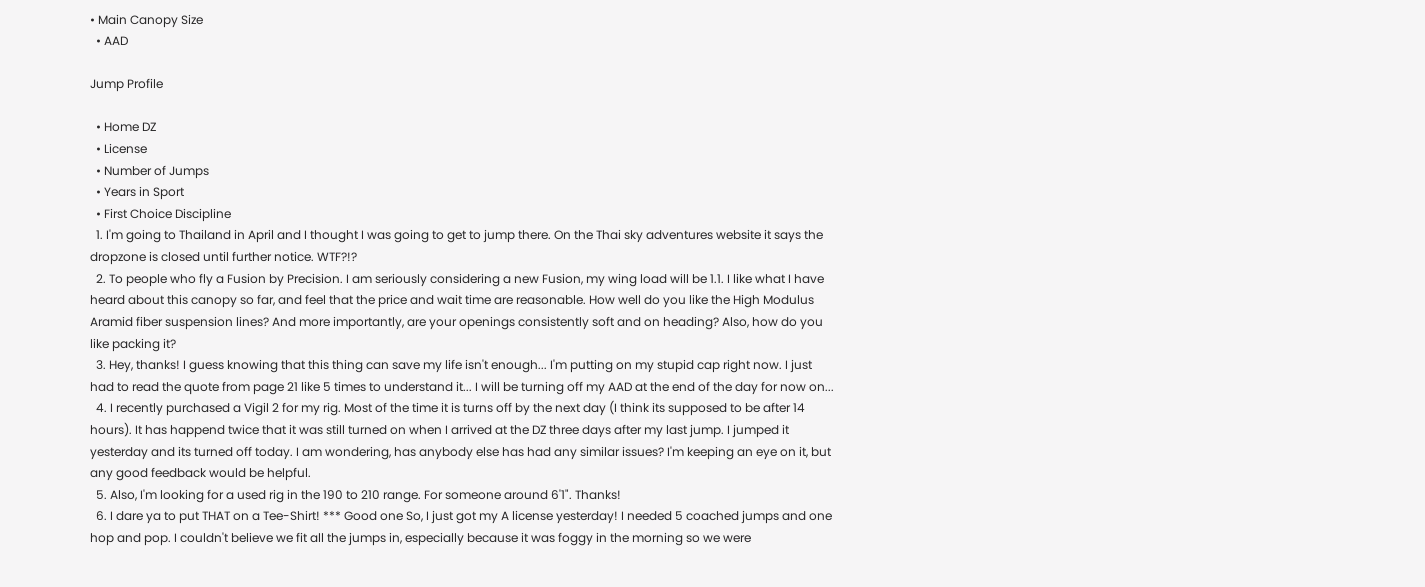• Main Canopy Size
  • AAD

Jump Profile

  • Home DZ
  • License
  • Number of Jumps
  • Years in Sport
  • First Choice Discipline
  1. I'm going to Thailand in April and I thought I was going to get to jump there. On the Thai sky adventures website it says the dropzone is closed until further notice. WTF?!?
  2. To people who fly a Fusion by Precision. I am seriously considering a new Fusion, my wing load will be 1.1. I like what I have heard about this canopy so far, and feel that the price and wait time are reasonable. How well do you like the High Modulus Aramid fiber suspension lines? And more importantly, are your openings consistently soft and on heading? Also, how do you like packing it?
  3. Hey, thanks! I guess knowing that this thing can save my life isn't enough... I'm putting on my stupid cap right now. I just had to read the quote from page 21 like 5 times to understand it... I will be turning off my AAD at the end of the day for now on...
  4. I recently purchased a Vigil 2 for my rig. Most of the time it is turns off by the next day (I think its supposed to be after 14 hours). It has happend twice that it was still turned on when I arrived at the DZ three days after my last jump. I jumped it yesterday and its turned off today. I am wondering, has anybody else has had any similar issues? I'm keeping an eye on it, but any good feedback would be helpful.
  5. Also, I'm looking for a used rig in the 190 to 210 range. For someone around 6'1". Thanks!
  6. I dare ya to put THAT on a Tee-Shirt! *** Good one So, I just got my A license yesterday! I needed 5 coached jumps and one hop and pop. I couldn't believe we fit all the jumps in, especially because it was foggy in the morning so we were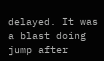delayed. It was a blast doing jump after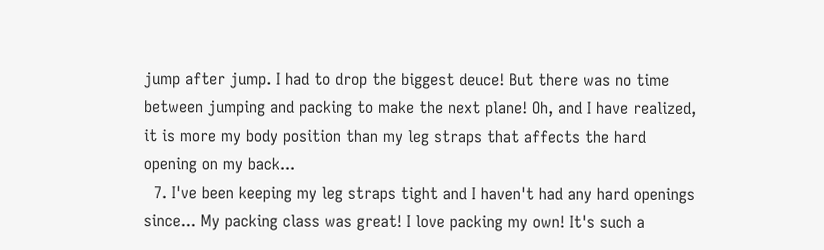jump after jump. I had to drop the biggest deuce! But there was no time between jumping and packing to make the next plane! Oh, and I have realized, it is more my body position than my leg straps that affects the hard opening on my back...
  7. I've been keeping my leg straps tight and I haven't had any hard openings since... My packing class was great! I love packing my own! It's such a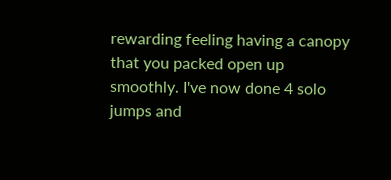rewarding feeling having a canopy that you packed open up smoothly. I've now done 4 solo jumps and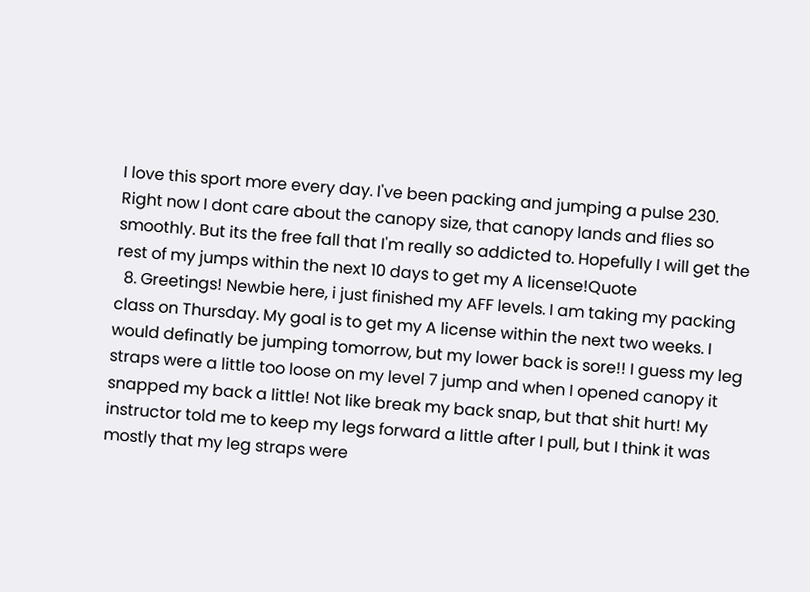I love this sport more every day. I've been packing and jumping a pulse 230. Right now I dont care about the canopy size, that canopy lands and flies so smoothly. But its the free fall that I'm really so addicted to. Hopefully I will get the rest of my jumps within the next 10 days to get my A license!Quote
  8. Greetings! Newbie here, i just finished my AFF levels. I am taking my packing class on Thursday. My goal is to get my A license within the next two weeks. I would definatly be jumping tomorrow, but my lower back is sore!! I guess my leg straps were a little too loose on my level 7 jump and when I opened canopy it snapped my back a little! Not like break my back snap, but that shit hurt! My instructor told me to keep my legs forward a little after I pull, but I think it was mostly that my leg straps were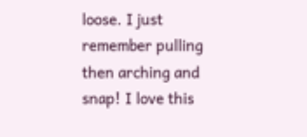loose. I just remember pulling then arching and snap! I love this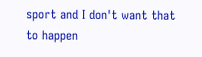sport and I don't want that to happen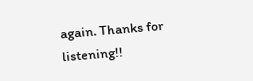again. Thanks for listening!!